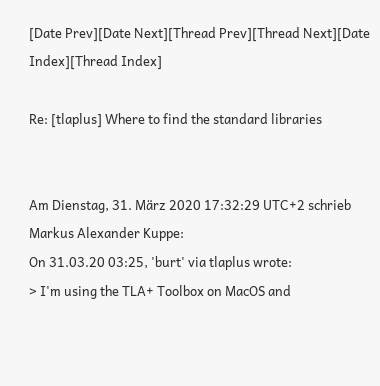[Date Prev][Date Next][Thread Prev][Thread Next][Date Index][Thread Index]

Re: [tlaplus] Where to find the standard libraries


Am Dienstag, 31. März 2020 17:32:29 UTC+2 schrieb Markus Alexander Kuppe:
On 31.03.20 03:25, 'burt' via tlaplus wrote:
> I'm using the TLA+ Toolbox on MacOS and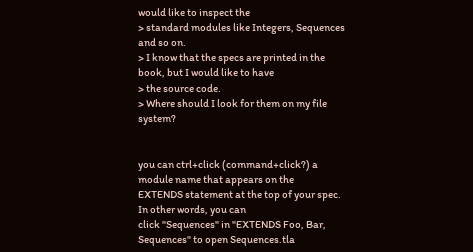would like to inspect the
> standard modules like Integers, Sequences and so on.
> I know that the specs are printed in the book, but I would like to have
> the source code.
> Where should I look for them on my file system?


you can ctrl+click (command+click?) a module name that appears on the
EXTENDS statement at the top of your spec.  In other words, you can
click "Sequences" in "EXTENDS Foo, Bar, Sequences" to open Sequences.tla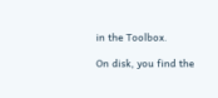in the Toolbox.

On disk, you find the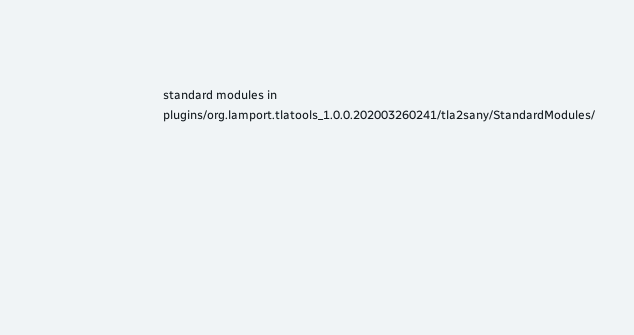standard modules in
plugins/org.lamport.tlatools_1.0.0.202003260241/tla2sany/StandardModules/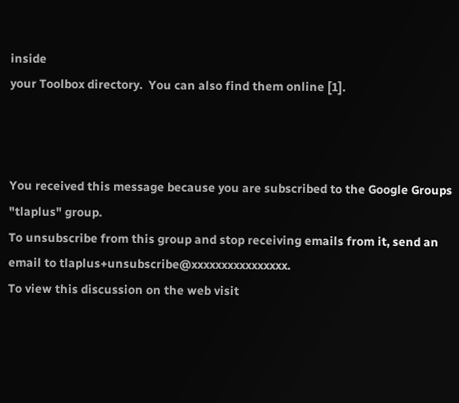inside
your Toolbox directory.  You can also find them online [1].



You received this message because you are subscribed to the Google Groups "tlaplus" group.
To unsubscribe from this group and stop receiving emails from it, send an email to tlaplus+unsubscribe@xxxxxxxxxxxxxxxx.
To view this discussion on the web visit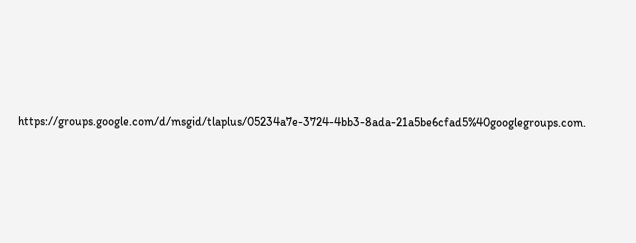https://groups.google.com/d/msgid/tlaplus/05234a7e-3724-4bb3-8ada-21a5be6cfad5%40googlegroups.com.